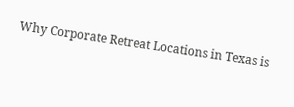Why Corporate Retreat Locations in Texas is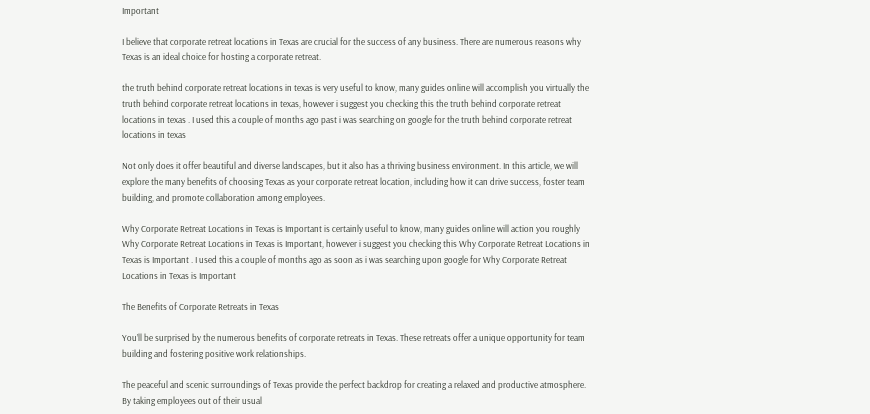Important

I believe that corporate retreat locations in Texas are crucial for the success of any business. There are numerous reasons why Texas is an ideal choice for hosting a corporate retreat.

the truth behind corporate retreat locations in texas is very useful to know, many guides online will accomplish you virtually the truth behind corporate retreat locations in texas, however i suggest you checking this the truth behind corporate retreat locations in texas . I used this a couple of months ago past i was searching on google for the truth behind corporate retreat locations in texas

Not only does it offer beautiful and diverse landscapes, but it also has a thriving business environment. In this article, we will explore the many benefits of choosing Texas as your corporate retreat location, including how it can drive success, foster team building, and promote collaboration among employees.

Why Corporate Retreat Locations in Texas is Important is certainly useful to know, many guides online will action you roughly Why Corporate Retreat Locations in Texas is Important, however i suggest you checking this Why Corporate Retreat Locations in Texas is Important . I used this a couple of months ago as soon as i was searching upon google for Why Corporate Retreat Locations in Texas is Important

The Benefits of Corporate Retreats in Texas

You’ll be surprised by the numerous benefits of corporate retreats in Texas. These retreats offer a unique opportunity for team building and fostering positive work relationships.

The peaceful and scenic surroundings of Texas provide the perfect backdrop for creating a relaxed and productive atmosphere. By taking employees out of their usual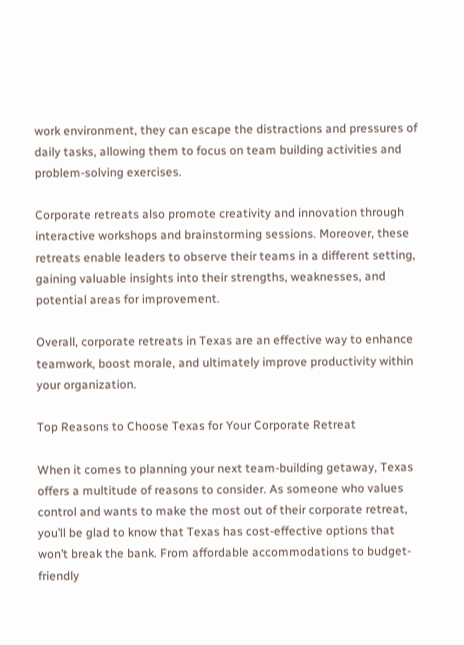work environment, they can escape the distractions and pressures of daily tasks, allowing them to focus on team building activities and problem-solving exercises.

Corporate retreats also promote creativity and innovation through interactive workshops and brainstorming sessions. Moreover, these retreats enable leaders to observe their teams in a different setting, gaining valuable insights into their strengths, weaknesses, and potential areas for improvement.

Overall, corporate retreats in Texas are an effective way to enhance teamwork, boost morale, and ultimately improve productivity within your organization.

Top Reasons to Choose Texas for Your Corporate Retreat

When it comes to planning your next team-building getaway, Texas offers a multitude of reasons to consider. As someone who values control and wants to make the most out of their corporate retreat, you’ll be glad to know that Texas has cost-effective options that won’t break the bank. From affordable accommodations to budget-friendly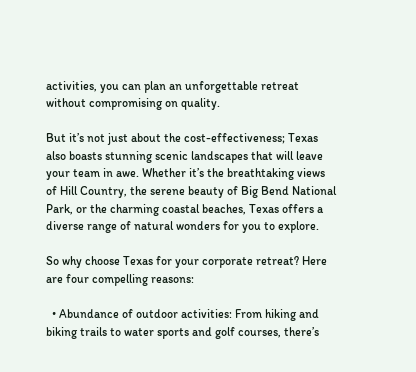activities, you can plan an unforgettable retreat without compromising on quality.

But it’s not just about the cost-effectiveness; Texas also boasts stunning scenic landscapes that will leave your team in awe. Whether it’s the breathtaking views of Hill Country, the serene beauty of Big Bend National Park, or the charming coastal beaches, Texas offers a diverse range of natural wonders for you to explore.

So why choose Texas for your corporate retreat? Here are four compelling reasons:

  • Abundance of outdoor activities: From hiking and biking trails to water sports and golf courses, there’s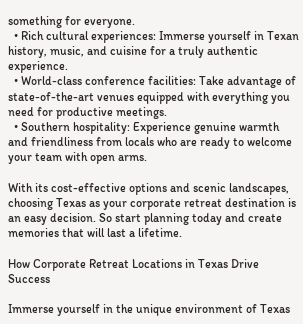something for everyone.
  • Rich cultural experiences: Immerse yourself in Texan history, music, and cuisine for a truly authentic experience.
  • World-class conference facilities: Take advantage of state-of-the-art venues equipped with everything you need for productive meetings.
  • Southern hospitality: Experience genuine warmth and friendliness from locals who are ready to welcome your team with open arms.

With its cost-effective options and scenic landscapes, choosing Texas as your corporate retreat destination is an easy decision. So start planning today and create memories that will last a lifetime.

How Corporate Retreat Locations in Texas Drive Success

Immerse yourself in the unique environment of Texas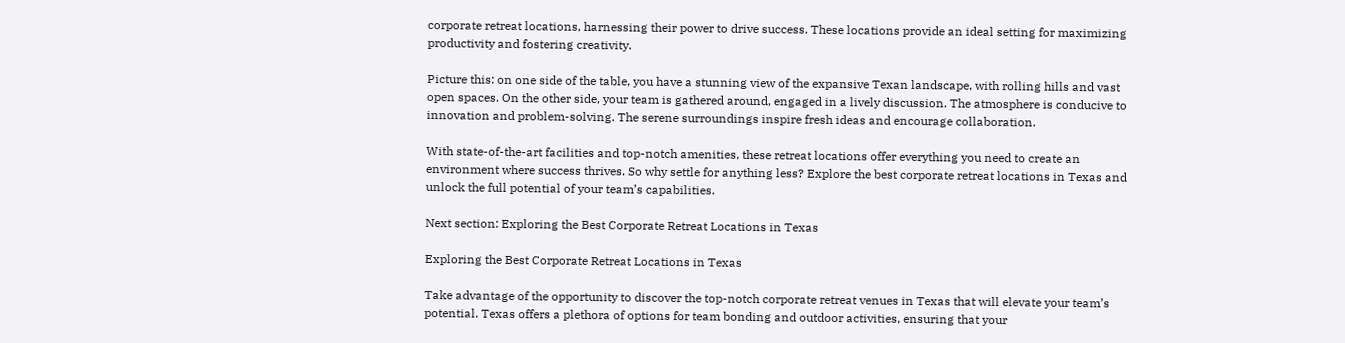corporate retreat locations, harnessing their power to drive success. These locations provide an ideal setting for maximizing productivity and fostering creativity.

Picture this: on one side of the table, you have a stunning view of the expansive Texan landscape, with rolling hills and vast open spaces. On the other side, your team is gathered around, engaged in a lively discussion. The atmosphere is conducive to innovation and problem-solving. The serene surroundings inspire fresh ideas and encourage collaboration.

With state-of-the-art facilities and top-notch amenities, these retreat locations offer everything you need to create an environment where success thrives. So why settle for anything less? Explore the best corporate retreat locations in Texas and unlock the full potential of your team’s capabilities.

Next section: Exploring the Best Corporate Retreat Locations in Texas

Exploring the Best Corporate Retreat Locations in Texas

Take advantage of the opportunity to discover the top-notch corporate retreat venues in Texas that will elevate your team’s potential. Texas offers a plethora of options for team bonding and outdoor activities, ensuring that your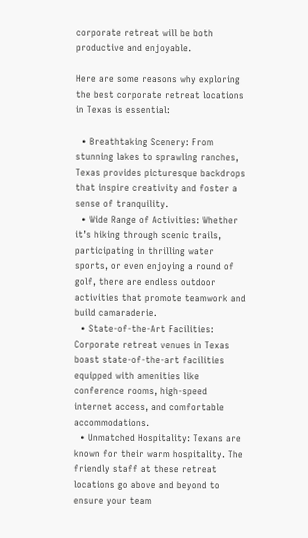corporate retreat will be both productive and enjoyable.

Here are some reasons why exploring the best corporate retreat locations in Texas is essential:

  • Breathtaking Scenery: From stunning lakes to sprawling ranches, Texas provides picturesque backdrops that inspire creativity and foster a sense of tranquility.
  • Wide Range of Activities: Whether it’s hiking through scenic trails, participating in thrilling water sports, or even enjoying a round of golf, there are endless outdoor activities that promote teamwork and build camaraderie.
  • State-of-the-Art Facilities: Corporate retreat venues in Texas boast state-of-the-art facilities equipped with amenities like conference rooms, high-speed internet access, and comfortable accommodations.
  • Unmatched Hospitality: Texans are known for their warm hospitality. The friendly staff at these retreat locations go above and beyond to ensure your team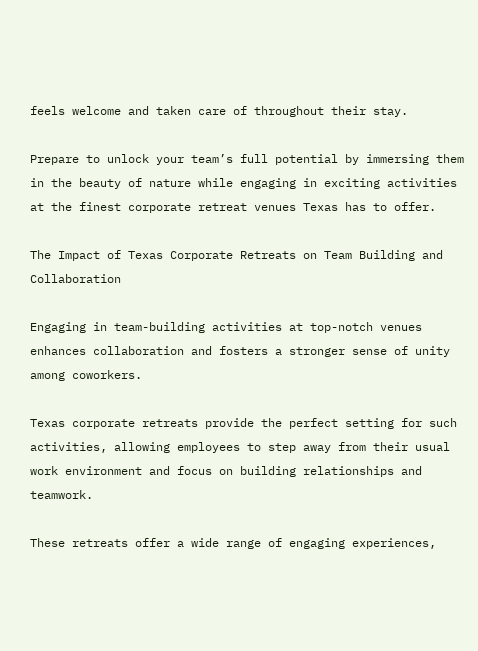feels welcome and taken care of throughout their stay.

Prepare to unlock your team’s full potential by immersing them in the beauty of nature while engaging in exciting activities at the finest corporate retreat venues Texas has to offer.

The Impact of Texas Corporate Retreats on Team Building and Collaboration

Engaging in team-building activities at top-notch venues enhances collaboration and fosters a stronger sense of unity among coworkers.

Texas corporate retreats provide the perfect setting for such activities, allowing employees to step away from their usual work environment and focus on building relationships and teamwork.

These retreats offer a wide range of engaging experiences,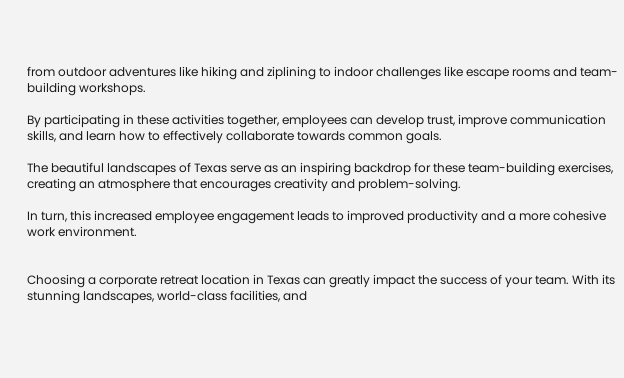from outdoor adventures like hiking and ziplining to indoor challenges like escape rooms and team-building workshops.

By participating in these activities together, employees can develop trust, improve communication skills, and learn how to effectively collaborate towards common goals.

The beautiful landscapes of Texas serve as an inspiring backdrop for these team-building exercises, creating an atmosphere that encourages creativity and problem-solving.

In turn, this increased employee engagement leads to improved productivity and a more cohesive work environment.


Choosing a corporate retreat location in Texas can greatly impact the success of your team. With its stunning landscapes, world-class facilities, and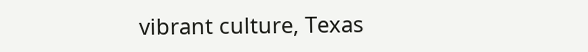vibrant culture, Texas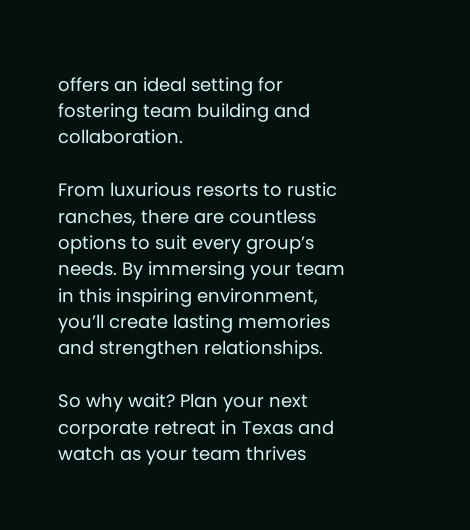offers an ideal setting for fostering team building and collaboration.

From luxurious resorts to rustic ranches, there are countless options to suit every group’s needs. By immersing your team in this inspiring environment, you’ll create lasting memories and strengthen relationships.

So why wait? Plan your next corporate retreat in Texas and watch as your team thrives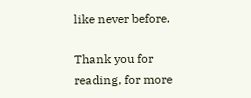like never before.

Thank you for reading, for more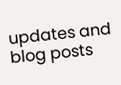updates and blog posts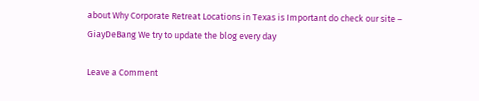about Why Corporate Retreat Locations in Texas is Important do check our site – GiayDeBang We try to update the blog every day

Leave a Comment